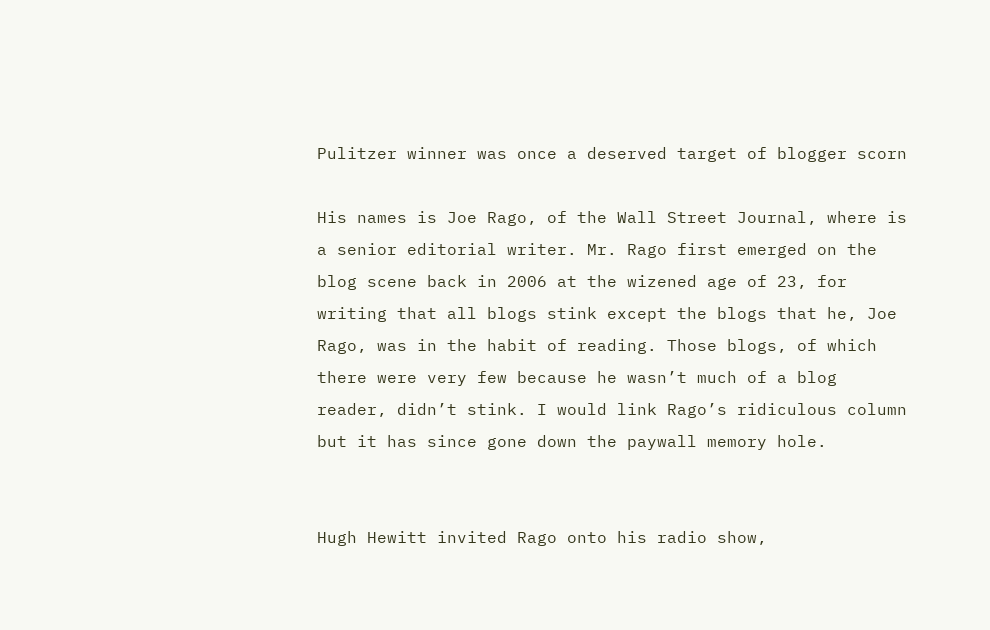Pulitzer winner was once a deserved target of blogger scorn

His names is Joe Rago, of the Wall Street Journal, where is a senior editorial writer. Mr. Rago first emerged on the blog scene back in 2006 at the wizened age of 23, for writing that all blogs stink except the blogs that he, Joe Rago, was in the habit of reading. Those blogs, of which there were very few because he wasn’t much of a blog reader, didn’t stink. I would link Rago’s ridiculous column but it has since gone down the paywall memory hole.


Hugh Hewitt invited Rago onto his radio show,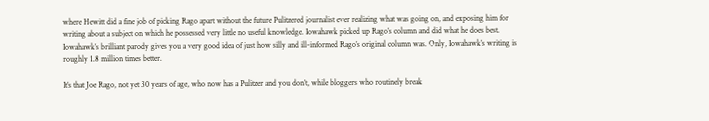where Hewitt did a fine job of picking Rago apart without the future Pulitzered journalist ever realizing what was going on, and exposing him for writing about a subject on which he possessed very little no useful knowledge. Iowahawk picked up Rago’s column and did what he does best. Iowahawk’s brilliant parody gives you a very good idea of just how silly and ill-informed Rago’s original column was. Only, Iowahawk’s writing is roughly 1.8 million times better.

It’s that Joe Rago, not yet 30 years of age, who now has a Pulitzer and you don’t, while bloggers who routinely break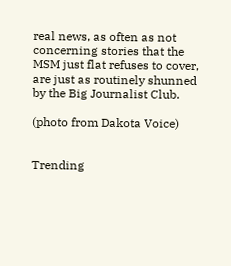real news, as often as not concerning stories that the MSM just flat refuses to cover, are just as routinely shunned by the Big Journalist Club.

(photo from Dakota Voice)


Trending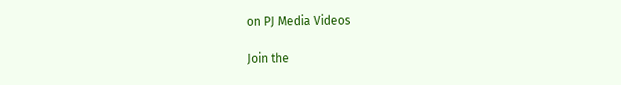on PJ Media Videos

Join the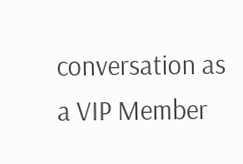conversation as a VIP Member